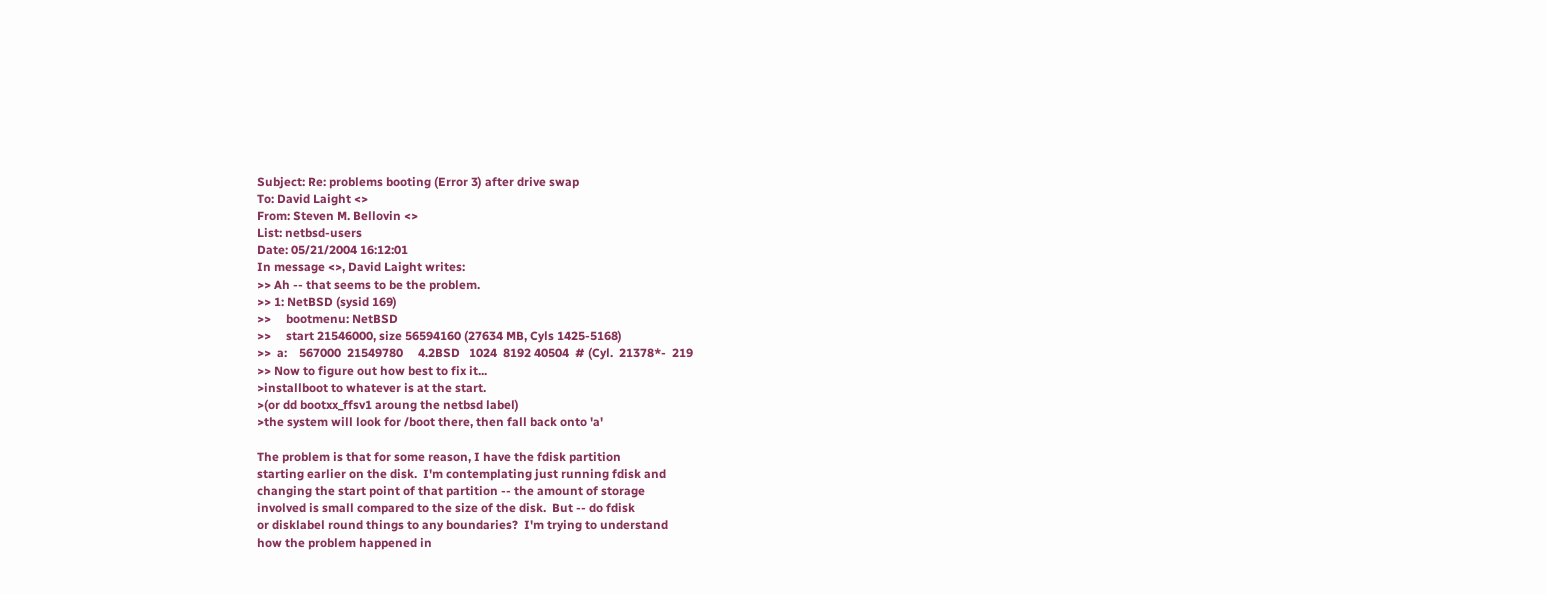Subject: Re: problems booting (Error 3) after drive swap
To: David Laight <>
From: Steven M. Bellovin <>
List: netbsd-users
Date: 05/21/2004 16:12:01
In message <>, David Laight writes:
>> Ah -- that seems to be the problem.
>> 1: NetBSD (sysid 169)
>>     bootmenu: NetBSD
>>     start 21546000, size 56594160 (27634 MB, Cyls 1425-5168)
>>  a:    567000  21549780     4.2BSD   1024  8192 40504  # (Cyl.  21378*-  219
>> Now to figure out how best to fix it...
>installboot to whatever is at the start.
>(or dd bootxx_ffsv1 aroung the netbsd label)
>the system will look for /boot there, then fall back onto 'a'

The problem is that for some reason, I have the fdisk partition
starting earlier on the disk.  I'm contemplating just running fdisk and
changing the start point of that partition -- the amount of storage
involved is small compared to the size of the disk.  But -- do fdisk
or disklabel round things to any boundaries?  I'm trying to understand
how the problem happened in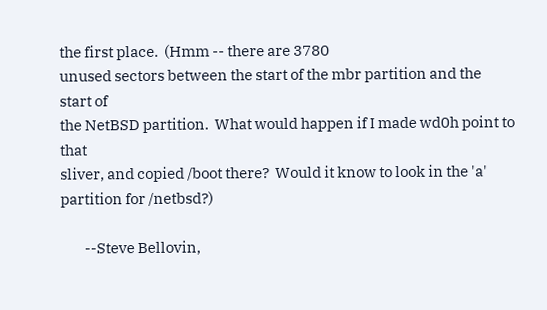the first place.  (Hmm -- there are 3780
unused sectors between the start of the mbr partition and the start of
the NetBSD partition.  What would happen if I made wd0h point to that
sliver, and copied /boot there?  Would it know to look in the 'a'
partition for /netbsd?)

        --Steve Bellovin,